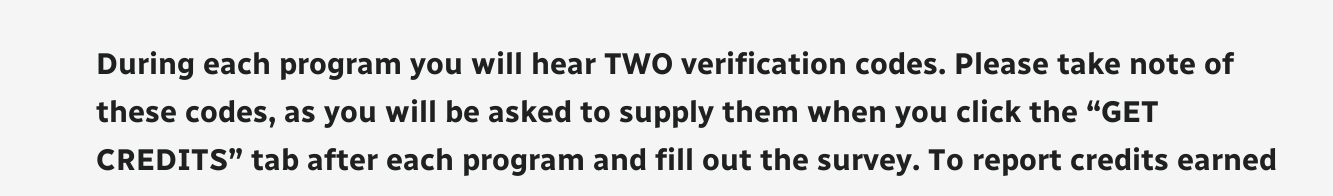During each program you will hear TWO verification codes. Please take note of these codes, as you will be asked to supply them when you click the “GET CREDITS” tab after each program and fill out the survey. To report credits earned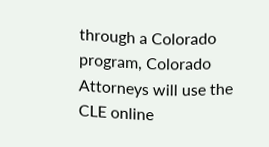through a Colorado program, Colorado Attorneys will use the CLE online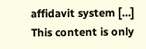affidavit system […]
This content is only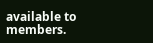available to members.